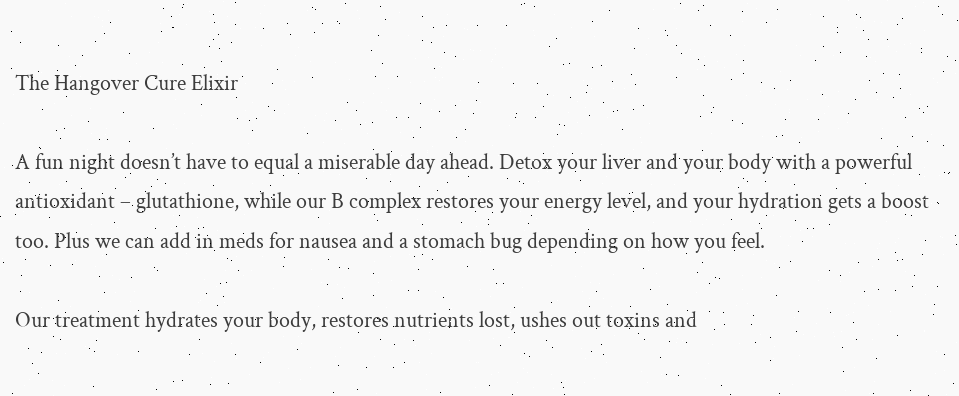The Hangover Cure Elixir

A fun night doesn’t have to equal a miserable day ahead. Detox your liver and your body with a powerful antioxidant – glutathione, while our B complex restores your energy level, and your hydration gets a boost too. Plus we can add in meds for nausea and a stomach bug depending on how you feel.

Our treatment hydrates your body, restores nutrients lost, ushes out toxins and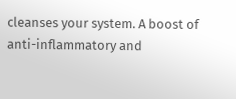cleanses your system. A boost of anti-inflammatory and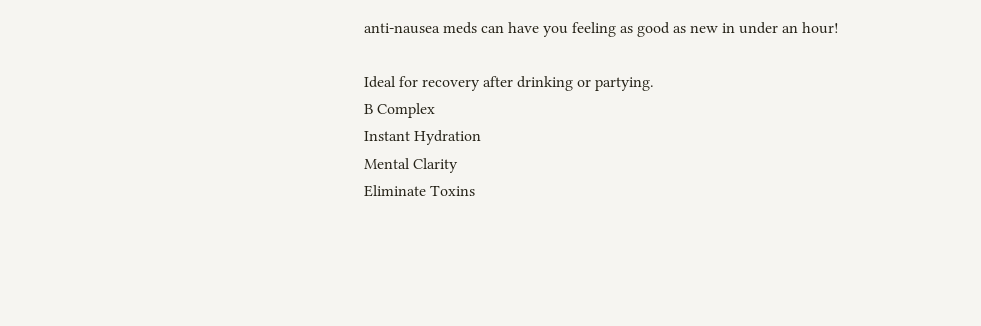anti-nausea meds can have you feeling as good as new in under an hour!

Ideal for recovery after drinking or partying.
B Complex
Instant Hydration
Mental Clarity
Eliminate Toxins